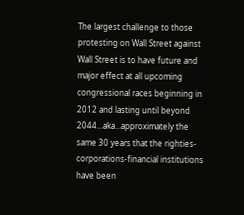The largest challenge to those protesting on Wall Street against Wall Street is to have future and major effect at all upcoming congressional races beginning in 2012 and lasting until beyond 2044...aka...approximately the same 30 years that the righties-corporations-financial institutions have been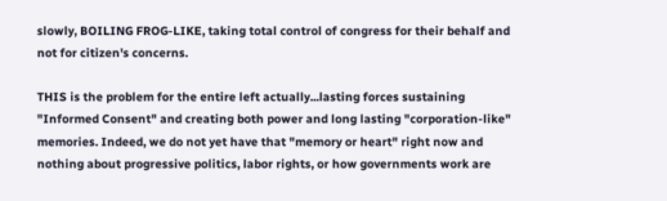slowly, BOILING FROG-LIKE, taking total control of congress for their behalf and not for citizen's concerns.

THIS is the problem for the entire left actually...lasting forces sustaining "Informed Consent" and creating both power and long lasting "corporation-like" memories. Indeed, we do not yet have that "memory or heart" right now and nothing about progressive politics, labor rights, or how governments work are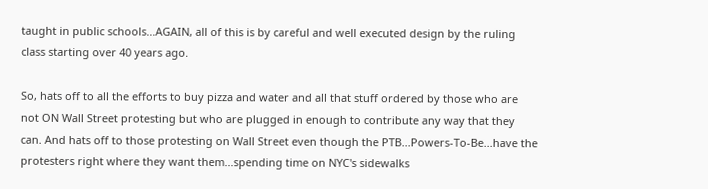taught in public schools...AGAIN, all of this is by careful and well executed design by the ruling class starting over 40 years ago.

So, hats off to all the efforts to buy pizza and water and all that stuff ordered by those who are not ON Wall Street protesting but who are plugged in enough to contribute any way that they can. And hats off to those protesting on Wall Street even though the PTB...Powers-To-Be...have the protesters right where they want them...spending time on NYC's sidewalks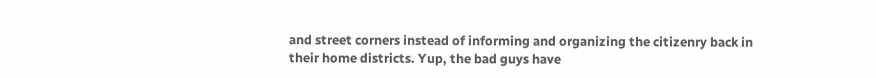and street corners instead of informing and organizing the citizenry back in their home districts. Yup, the bad guys have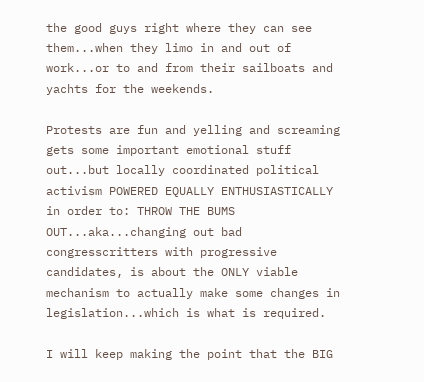the good guys right where they can see them...when they limo in and out of work...or to and from their sailboats and yachts for the weekends.

Protests are fun and yelling and screaming gets some important emotional stuff out...but locally coordinated political activism POWERED EQUALLY ENTHUSIASTICALLY in order to: THROW THE BUMS OUT...aka...changing out bad congresscritters with progressive candidates, is about the ONLY viable mechanism to actually make some changes in legislation...which is what is required.

I will keep making the point that the BIG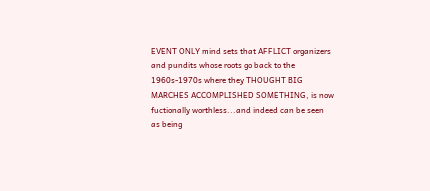EVENT ONLY mind sets that AFFLICT organizers and pundits whose roots go back to the 1960s-1970s where they THOUGHT BIG MARCHES ACCOMPLISHED SOMETHING, is now fuctionally worthless...and indeed can be seen as being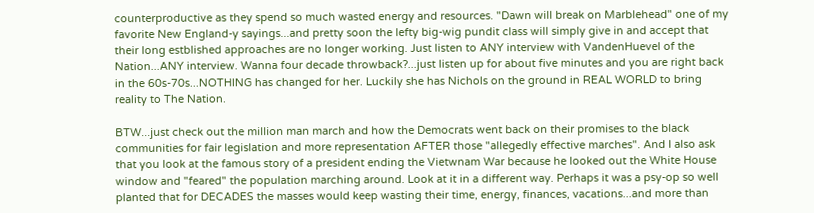counterproductive as they spend so much wasted energy and resources. "Dawn will break on Marblehead" one of my favorite New England-y sayings...and pretty soon the lefty big-wig pundit class will simply give in and accept that their long estblished approaches are no longer working. Just listen to ANY interview with VandenHuevel of the Nation...ANY interview. Wanna four decade throwback?...just listen up for about five minutes and you are right back in the 60s-70s...NOTHING has changed for her. Luckily she has Nichols on the ground in REAL WORLD to bring reality to The Nation.

BTW...just check out the million man march and how the Democrats went back on their promises to the black communities for fair legislation and more representation AFTER those "allegedly effective marches". And I also ask that you look at the famous story of a president ending the Vietwnam War because he looked out the White House window and "feared" the population marching around. Look at it in a different way. Perhaps it was a psy-op so well planted that for DECADES the masses would keep wasting their time, energy, finances, vacations...and more than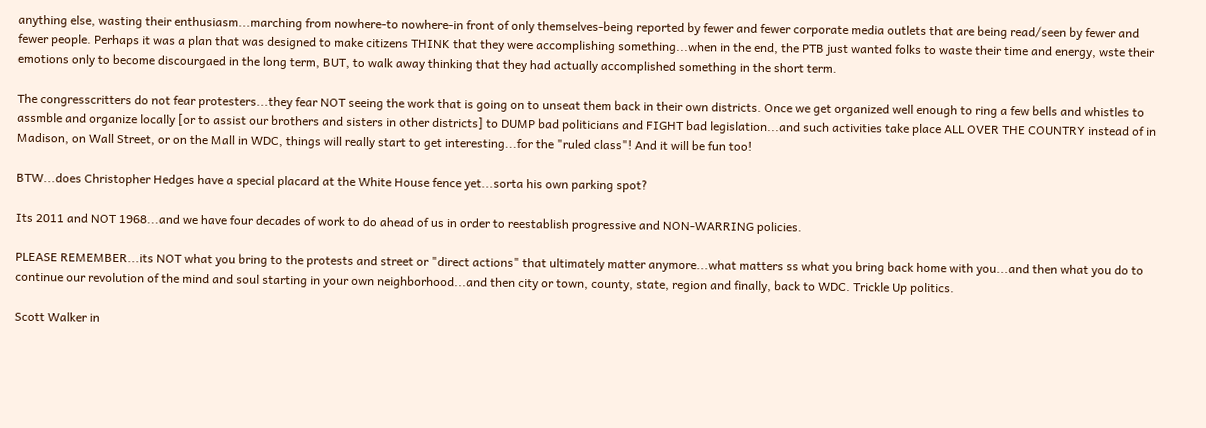anything else, wasting their enthusiasm...marching from nowhere-to nowhere-in front of only themselves-being reported by fewer and fewer corporate media outlets that are being read/seen by fewer and fewer people. Perhaps it was a plan that was designed to make citizens THINK that they were accomplishing something...when in the end, the PTB just wanted folks to waste their time and energy, wste their emotions only to become discourgaed in the long term, BUT, to walk away thinking that they had actually accomplished something in the short term.

The congresscritters do not fear protesters...they fear NOT seeing the work that is going on to unseat them back in their own districts. Once we get organized well enough to ring a few bells and whistles to assmble and organize locally [or to assist our brothers and sisters in other districts] to DUMP bad politicians and FIGHT bad legislation...and such activities take place ALL OVER THE COUNTRY instead of in Madison, on Wall Street, or on the Mall in WDC, things will really start to get interesting...for the "ruled class"! And it will be fun too!

BTW...does Christopher Hedges have a special placard at the White House fence yet...sorta his own parking spot?

Its 2011 and NOT 1968...and we have four decades of work to do ahead of us in order to reestablish progressive and NON-WARRING policies.

PLEASE REMEMBER...its NOT what you bring to the protests and street or "direct actions" that ultimately matter anymore...what matters ss what you bring back home with you...and then what you do to continue our revolution of the mind and soul starting in your own neighborhood...and then city or town, county, state, region and finally, back to WDC. Trickle Up politics.

Scott Walker in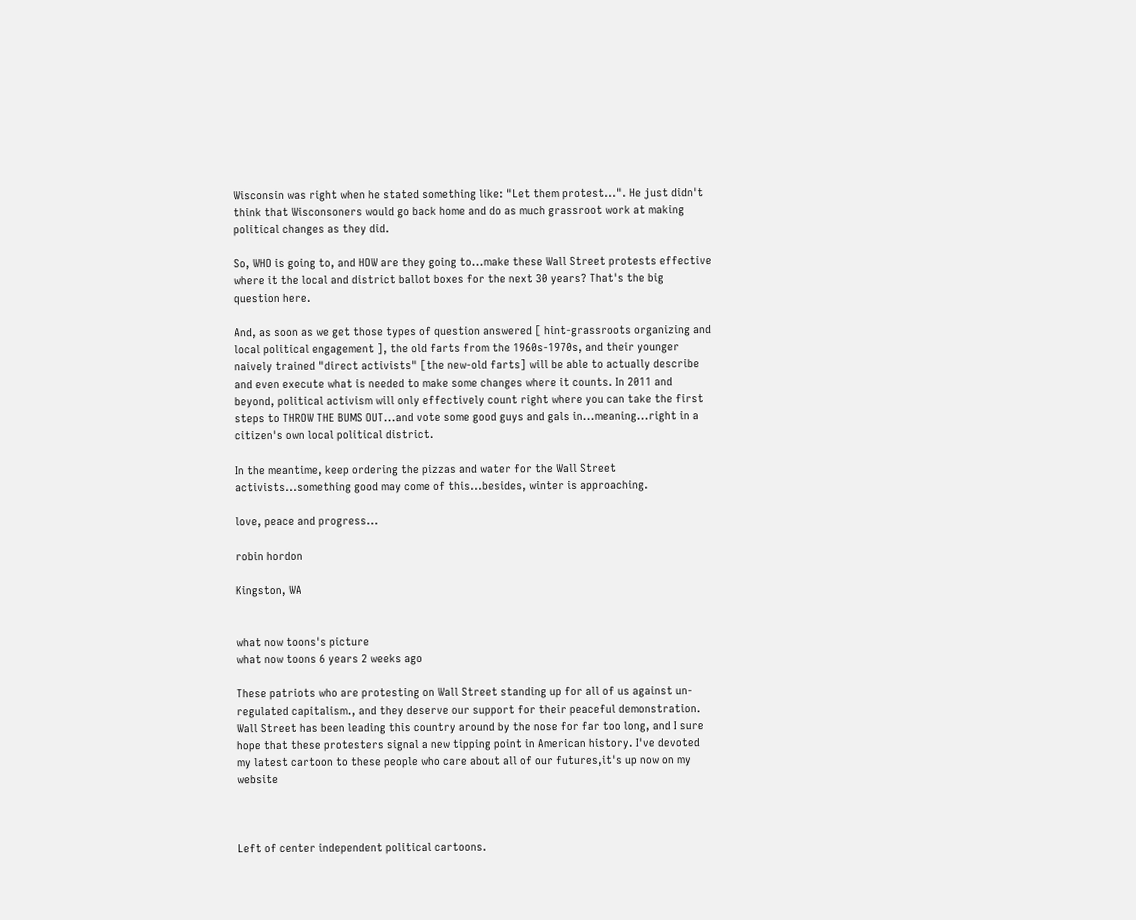Wisconsin was right when he stated something like: "Let them protest...". He just didn't think that Wisconsoners would go back home and do as much grassroot work at making political changes as they did.

So, WHO is going to, and HOW are they going to...make these Wall Street protests effective where it the local and district ballot boxes for the next 30 years? That's the big question here.

And, as soon as we get those types of question answered [ hint-grassroots organizing and local political engagement ], the old farts from the 1960s-1970s, and their younger naively trained "direct activists" [the new-old farts] will be able to actually describe and even execute what is needed to make some changes where it counts. In 2011 and beyond, political activism will only effectively count right where you can take the first steps to THROW THE BUMS OUT...and vote some good guys and gals in...meaning...right in a citizen's own local political district.

In the meantime, keep ordering the pizzas and water for the Wall Street activists...something good may come of this...besides, winter is approaching.

love, peace and progress...

robin hordon

Kingston, WA


what now toons's picture
what now toons 6 years 2 weeks ago

These patriots who are protesting on Wall Street standing up for all of us against un-regulated capitalism., and they deserve our support for their peaceful demonstration. Wall Street has been leading this country around by the nose for far too long, and I sure hope that these protesters signal a new tipping point in American history. I've devoted my latest cartoon to these people who care about all of our futures,it's up now on my website



Left of center independent political cartoons.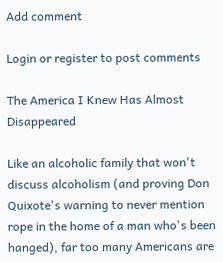Add comment

Login or register to post comments

The America I Knew Has Almost Disappeared

Like an alcoholic family that won't discuss alcoholism (and proving Don Quixote's warning to never mention rope in the home of a man who's been hanged), far too many Americans are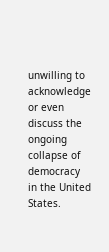unwilling to acknowledge or even discuss the ongoing collapse of democracy in the United States.